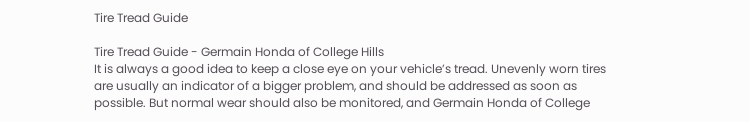Tire Tread Guide

Tire Tread Guide - Germain Honda of College Hills
It is always a good idea to keep a close eye on your vehicle’s tread. Unevenly worn tires are usually an indicator of a bigger problem, and should be addressed as soon as possible. But normal wear should also be monitored, and Germain Honda of College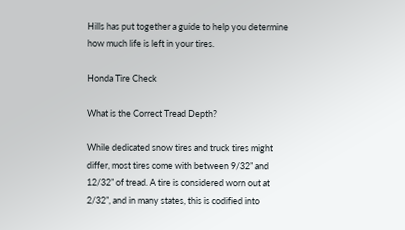Hills has put together a guide to help you determine how much life is left in your tires.

Honda Tire Check

What is the Correct Tread Depth?

While dedicated snow tires and truck tires might differ, most tires come with between 9/32” and 12/32” of tread. A tire is considered worn out at 2/32”, and in many states, this is codified into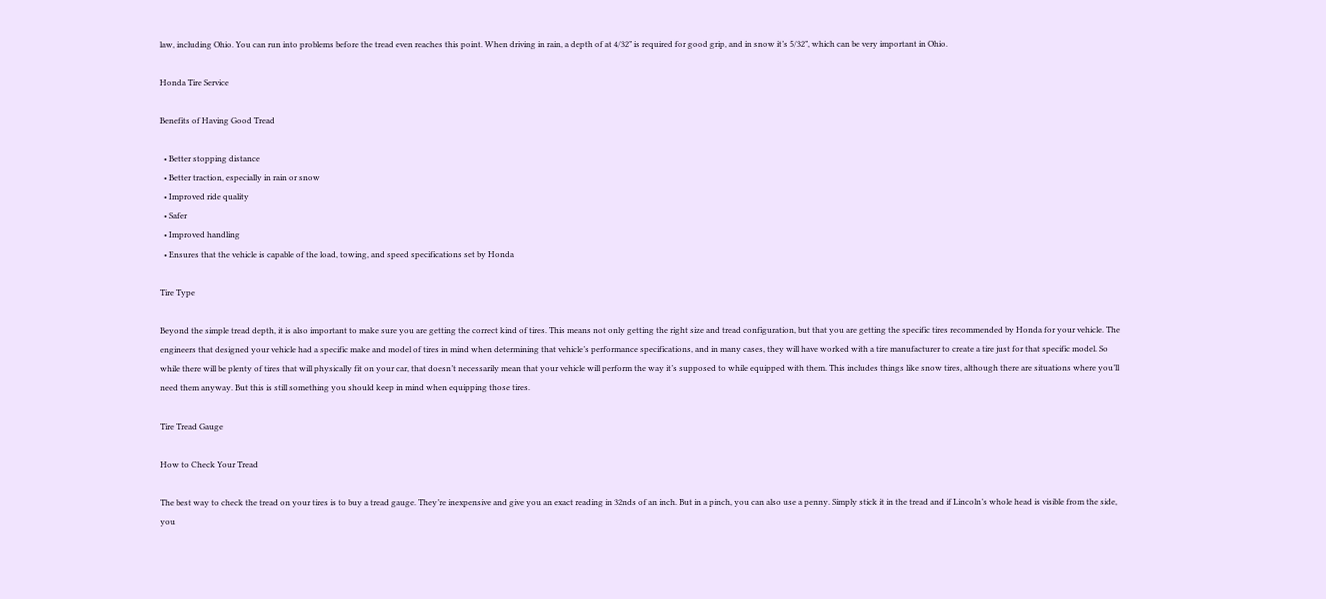law, including Ohio. You can run into problems before the tread even reaches this point. When driving in rain, a depth of at 4/32” is required for good grip, and in snow it’s 5/32”, which can be very important in Ohio.

Honda Tire Service

Benefits of Having Good Tread

  • Better stopping distance
  • Better traction, especially in rain or snow
  • Improved ride quality
  • Safer
  • Improved handling
  • Ensures that the vehicle is capable of the load, towing, and speed specifications set by Honda

Tire Type

Beyond the simple tread depth, it is also important to make sure you are getting the correct kind of tires. This means not only getting the right size and tread configuration, but that you are getting the specific tires recommended by Honda for your vehicle. The engineers that designed your vehicle had a specific make and model of tires in mind when determining that vehicle’s performance specifications, and in many cases, they will have worked with a tire manufacturer to create a tire just for that specific model. So while there will be plenty of tires that will physically fit on your car, that doesn’t necessarily mean that your vehicle will perform the way it’s supposed to while equipped with them. This includes things like snow tires, although there are situations where you’ll need them anyway. But this is still something you should keep in mind when equipping those tires.

Tire Tread Gauge

How to Check Your Tread

The best way to check the tread on your tires is to buy a tread gauge. They’re inexpensive and give you an exact reading in 32nds of an inch. But in a pinch, you can also use a penny. Simply stick it in the tread and if Lincoln’s whole head is visible from the side, you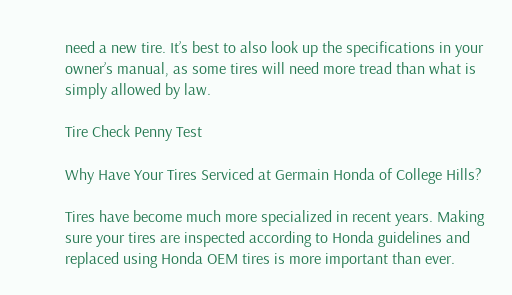need a new tire. It’s best to also look up the specifications in your owner’s manual, as some tires will need more tread than what is simply allowed by law.

Tire Check Penny Test

Why Have Your Tires Serviced at Germain Honda of College Hills?

Tires have become much more specialized in recent years. Making sure your tires are inspected according to Honda guidelines and replaced using Honda OEM tires is more important than ever.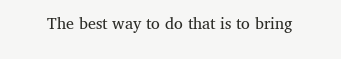The best way to do that is to bring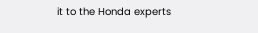it to the Honda experts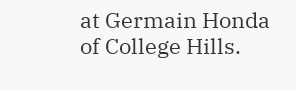at Germain Honda of College Hills.